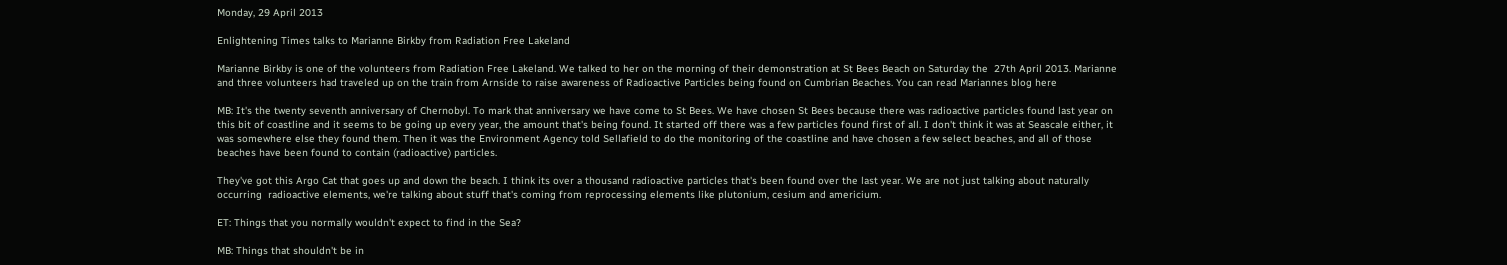Monday, 29 April 2013

Enlightening Times talks to Marianne Birkby from Radiation Free Lakeland

Marianne Birkby is one of the volunteers from Radiation Free Lakeland. We talked to her on the morning of their demonstration at St Bees Beach on Saturday the  27th April 2013. Marianne and three volunteers had traveled up on the train from Arnside to raise awareness of Radioactive Particles being found on Cumbrian Beaches. You can read Mariannes blog here

MB: It's the twenty seventh anniversary of Chernobyl. To mark that anniversary we have come to St Bees. We have chosen St Bees because there was radioactive particles found last year on this bit of coastline and it seems to be going up every year, the amount that's being found. It started off there was a few particles found first of all. I don't think it was at Seascale either, it was somewhere else they found them. Then it was the Environment Agency told Sellafield to do the monitoring of the coastline and have chosen a few select beaches, and all of those beaches have been found to contain (radioactive) particles.

They've got this Argo Cat that goes up and down the beach. I think its over a thousand radioactive particles that's been found over the last year. We are not just talking about naturally occurring  radioactive elements, we're talking about stuff that's coming from reprocessing elements like plutonium, cesium and americium.

ET: Things that you normally wouldn't expect to find in the Sea?

MB: Things that shouldn't be in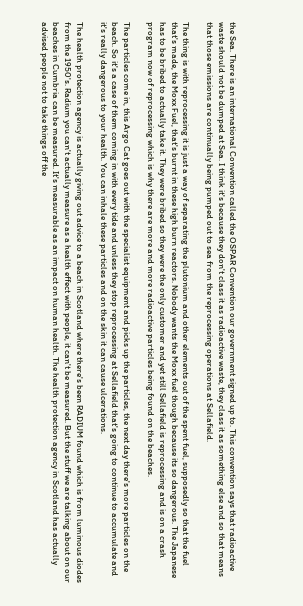the Sea. There is an international Convention called the OSPAR Convention our government signed up to. This convention says that radioactive waste should not be dumped at Sea. I think it's because they don't class it as radioactive waste, they class it as something else and so that means that those emissions are continually being pumped out to sea from the reprocessing operations at Sellafield.

The thing is with reprocessing it is just a way of separating the plutonium and other elements out of the spent fuel, supposedly so that the fuel that's made, the Moxx Fuel, that's burnt in these high burn reactors. Nobody wants the Moxx fuel though because its so dangerous. The Japanese has to be bribed to actually take it. They were bribed so they were the only customer and yet still Sellafield is reprocessing and is on a crash program now of reprocessing which is why there are more and more radioactive particles being found on the beaches.

The particles come in, this Argo Cat goes out with the specialist equipment and picks up the particles, the next day there's more particles on the beach. So it's a case of them coming in with every tide and unless they stop reprocessing at Sellafield that's going to continue to accumulate and it's really dangerous to your health. You can inhale these particles and on the skin it can cause ulcerations.

The health protection agency is actually giving out advice to a beach in Scotland where there's been RADIUM found which is from luminous diodes from the 1950's. Radium you can't actually measure as a health effect with people, it can't be measured. But the stuff we are talking about on our beaches in Cumbria can be measured. It's measurable as an impact on human health. The health protection agency in Scotland has actually advised people not to take things off the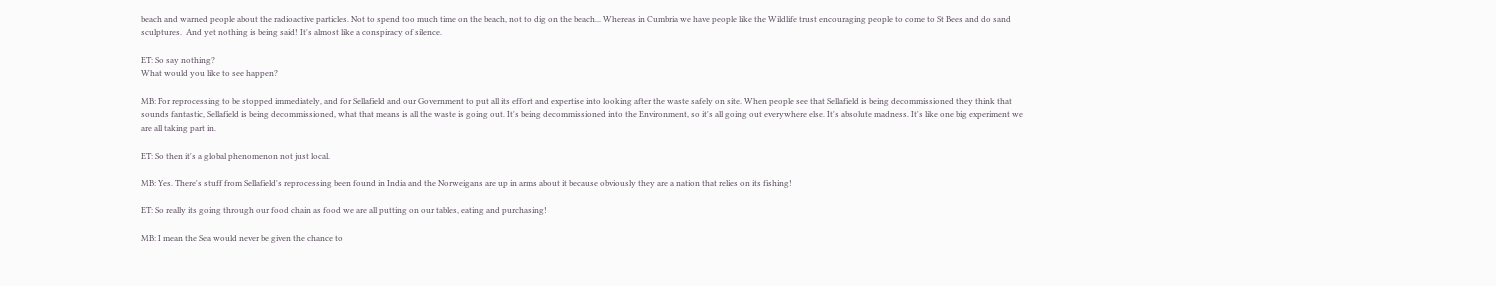beach and warned people about the radioactive particles. Not to spend too much time on the beach, not to dig on the beach... Whereas in Cumbria we have people like the Wildlife trust encouraging people to come to St Bees and do sand sculptures.  And yet nothing is being said! It's almost like a conspiracy of silence.

ET: So say nothing?
What would you like to see happen?

MB: For reprocessing to be stopped immediately, and for Sellafield and our Government to put all its effort and expertise into looking after the waste safely on site. When people see that Sellafield is being decommissioned they think that sounds fantastic, Sellafield is being decommissioned, what that means is all the waste is going out. It's being decommissioned into the Environment, so it's all going out everywhere else. It's absolute madness. It's like one big experiment we are all taking part in.

ET: So then it's a global phenomenon not just local.

MB: Yes. There's stuff from Sellafield's reprocessing been found in India and the Norweigans are up in arms about it because obviously they are a nation that relies on its fishing!

ET: So really its going through our food chain as food we are all putting on our tables, eating and purchasing!

MB: I mean the Sea would never be given the chance to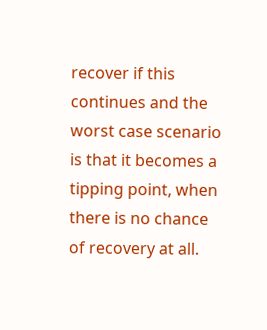recover if this continues and the worst case scenario is that it becomes a tipping point, when there is no chance of recovery at all.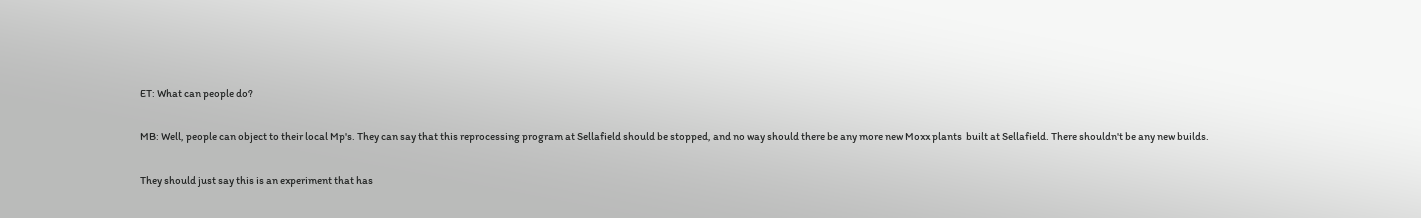ET: What can people do?

MB: Well, people can object to their local Mp's. They can say that this reprocessing program at Sellafield should be stopped, and no way should there be any more new Moxx plants  built at Sellafield. There shouldn't be any new builds.

They should just say this is an experiment that has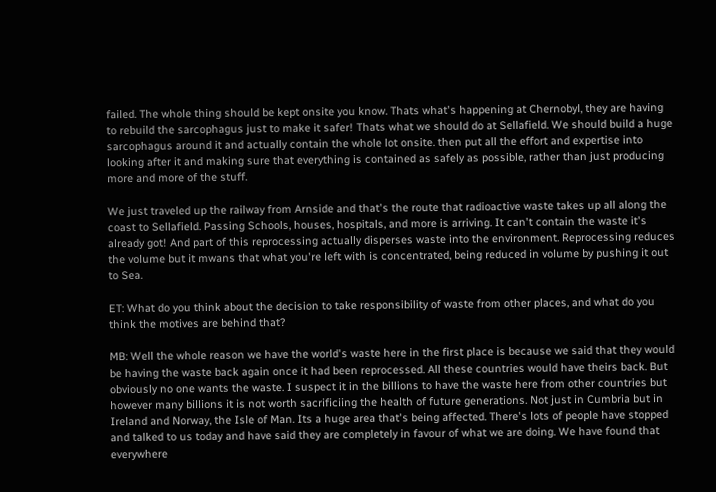failed. The whole thing should be kept onsite you know. Thats what's happening at Chernobyl, they are having to rebuild the sarcophagus just to make it safer! Thats what we should do at Sellafield. We should build a huge sarcophagus around it and actually contain the whole lot onsite. then put all the effort and expertise into looking after it and making sure that everything is contained as safely as possible, rather than just producing more and more of the stuff.

We just traveled up the railway from Arnside and that's the route that radioactive waste takes up all along the coast to Sellafield. Passing Schools, houses, hospitals, and more is arriving. It can't contain the waste it's already got! And part of this reprocessing actually disperses waste into the environment. Reprocessing reduces the volume but it mwans that what you're left with is concentrated, being reduced in volume by pushing it out to Sea.

ET: What do you think about the decision to take responsibility of waste from other places, and what do you think the motives are behind that?

MB: Well the whole reason we have the world's waste here in the first place is because we said that they would be having the waste back again once it had been reprocessed. All these countries would have theirs back. But obviously no one wants the waste. I suspect it in the billions to have the waste here from other countries but however many billions it is not worth sacrificiing the health of future generations. Not just in Cumbria but in Ireland and Norway, the Isle of Man. Its a huge area that's being affected. There's lots of people have stopped and talked to us today and have said they are completely in favour of what we are doing. We have found that everywhere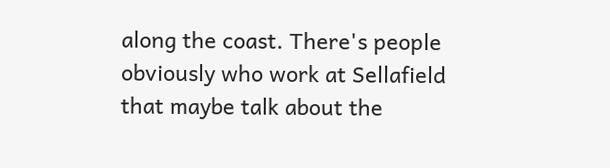along the coast. There's people obviously who work at Sellafield that maybe talk about the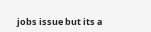jobs issue but its a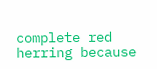complete red herring because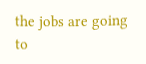the jobs are going to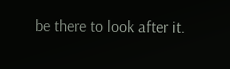be there to look after it.